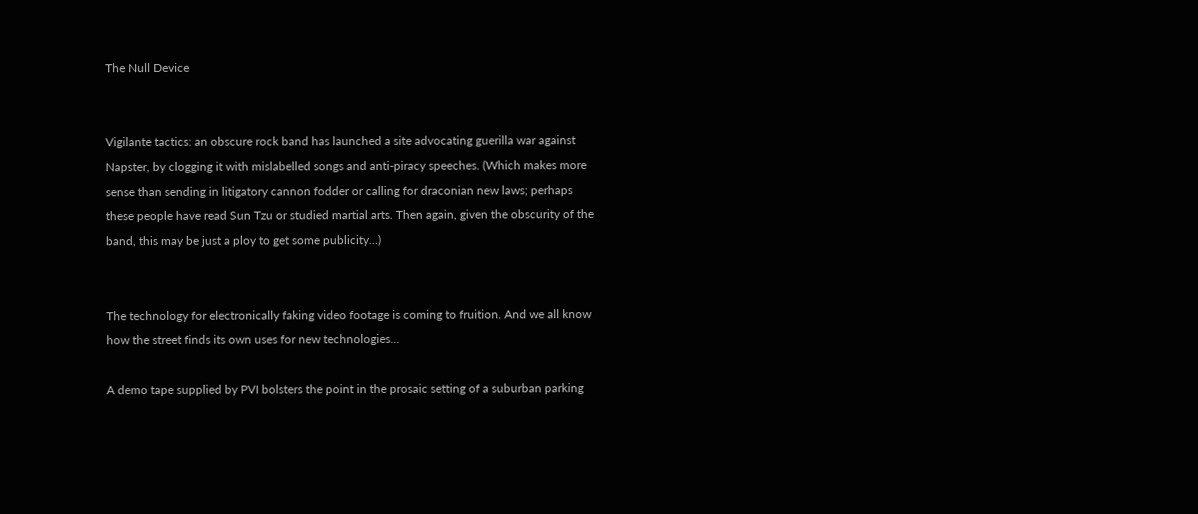The Null Device


Vigilante tactics: an obscure rock band has launched a site advocating guerilla war against Napster, by clogging it with mislabelled songs and anti-piracy speeches. (Which makes more sense than sending in litigatory cannon fodder or calling for draconian new laws; perhaps these people have read Sun Tzu or studied martial arts. Then again, given the obscurity of the band, this may be just a ploy to get some publicity...)


The technology for electronically faking video footage is coming to fruition. And we all know how the street finds its own uses for new technologies...

A demo tape supplied by PVI bolsters the point in the prosaic setting of a suburban parking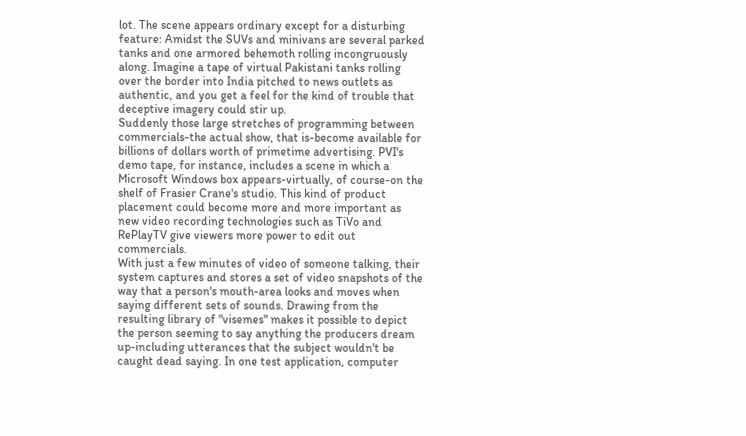lot. The scene appears ordinary except for a disturbing feature: Amidst the SUVs and minivans are several parked tanks and one armored behemoth rolling incongruously along. Imagine a tape of virtual Pakistani tanks rolling over the border into India pitched to news outlets as authentic, and you get a feel for the kind of trouble that deceptive imagery could stir up.
Suddenly those large stretches of programming between commercials-the actual show, that is-become available for billions of dollars worth of primetime advertising. PVI's demo tape, for instance, includes a scene in which a Microsoft Windows box appears-virtually, of course-on the shelf of Frasier Crane's studio. This kind of product placement could become more and more important as new video recording technologies such as TiVo and RePlayTV give viewers more power to edit out commercials.
With just a few minutes of video of someone talking, their system captures and stores a set of video snapshots of the way that a person's mouth-area looks and moves when saying different sets of sounds. Drawing from the resulting library of "visemes" makes it possible to depict the person seeming to say anything the producers dream up-including utterances that the subject wouldn't be caught dead saying. In one test application, computer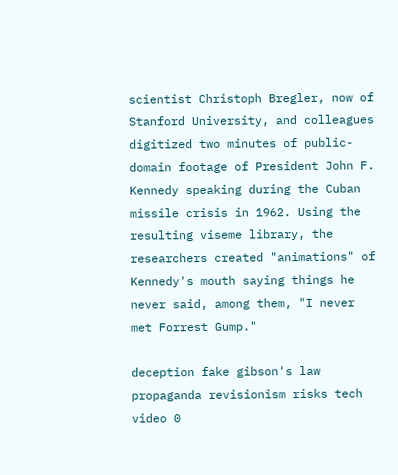scientist Christoph Bregler, now of Stanford University, and colleagues digitized two minutes of public-domain footage of President John F. Kennedy speaking during the Cuban missile crisis in 1962. Using the resulting viseme library, the researchers created "animations" of Kennedy's mouth saying things he never said, among them, "I never met Forrest Gump."

deception fake gibson's law propaganda revisionism risks tech video 0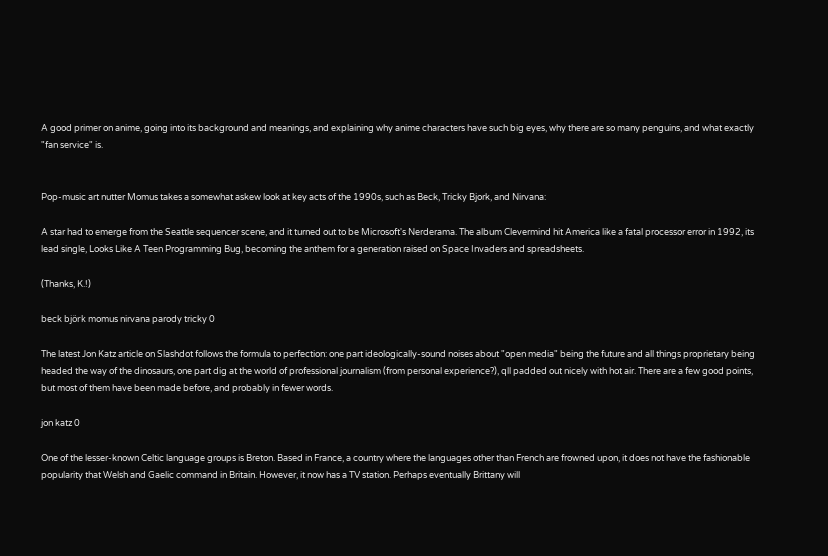A good primer on anime, going into its background and meanings, and explaining why anime characters have such big eyes, why there are so many penguins, and what exactly "fan service" is.


Pop-music art nutter Momus takes a somewhat askew look at key acts of the 1990s, such as Beck, Tricky Bjork, and Nirvana:

A star had to emerge from the Seattle sequencer scene, and it turned out to be Microsoft's Nerderama. The album Clevermind hit America like a fatal processor error in 1992, its lead single, Looks Like A Teen Programming Bug, becoming the anthem for a generation raised on Space Invaders and spreadsheets.

(Thanks, K.!)

beck björk momus nirvana parody tricky 0

The latest Jon Katz article on Slashdot follows the formula to perfection: one part ideologically-sound noises about "open media" being the future and all things proprietary being headed the way of the dinosaurs, one part dig at the world of professional journalism (from personal experience?), qll padded out nicely with hot air. There are a few good points, but most of them have been made before, and probably in fewer words.

jon katz 0

One of the lesser-known Celtic language groups is Breton. Based in France, a country where the languages other than French are frowned upon, it does not have the fashionable popularity that Welsh and Gaelic command in Britain. However, it now has a TV station. Perhaps eventually Brittany will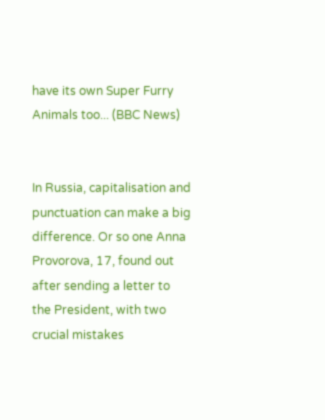have its own Super Furry Animals too... (BBC News)


In Russia, capitalisation and punctuation can make a big difference. Or so one Anna Provorova, 17, found out after sending a letter to the President, with two crucial mistakes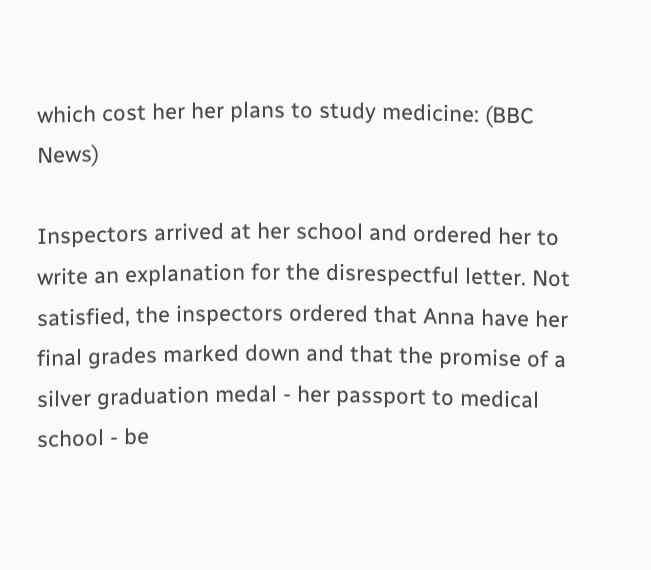which cost her her plans to study medicine: (BBC News)

Inspectors arrived at her school and ordered her to write an explanation for the disrespectful letter. Not satisfied, the inspectors ordered that Anna have her final grades marked down and that the promise of a silver graduation medal - her passport to medical school - be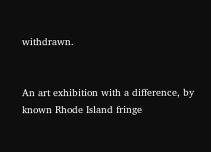withdrawn.


An art exhibition with a difference, by known Rhode Island fringe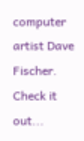computer artist Dave Fischer. Check it out...